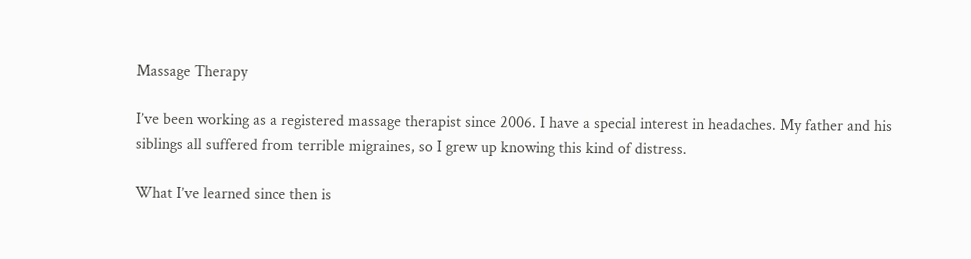Massage Therapy

I’ve been working as a registered massage therapist since 2006. I have a special interest in headaches. My father and his siblings all suffered from terrible migraines, so I grew up knowing this kind of distress.

What I’ve learned since then is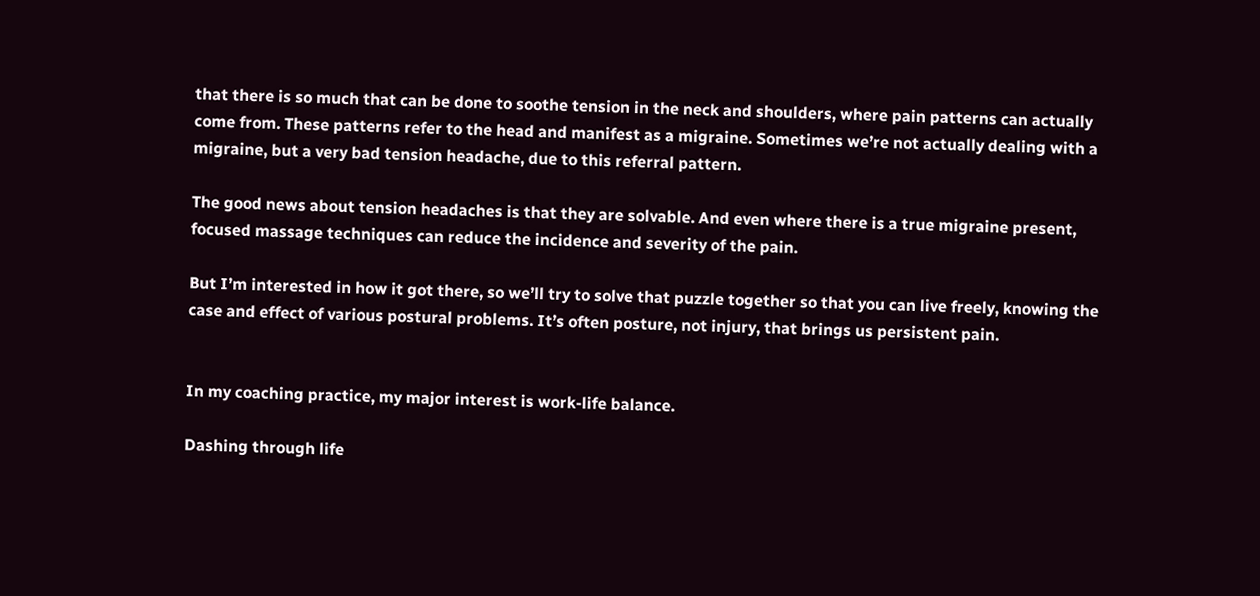that there is so much that can be done to soothe tension in the neck and shoulders, where pain patterns can actually come from. These patterns refer to the head and manifest as a migraine. Sometimes we’re not actually dealing with a migraine, but a very bad tension headache, due to this referral pattern.

The good news about tension headaches is that they are solvable. And even where there is a true migraine present, focused massage techniques can reduce the incidence and severity of the pain.

But I’m interested in how it got there, so we’ll try to solve that puzzle together so that you can live freely, knowing the case and effect of various postural problems. It’s often posture, not injury, that brings us persistent pain.


In my coaching practice, my major interest is work-life balance.

Dashing through life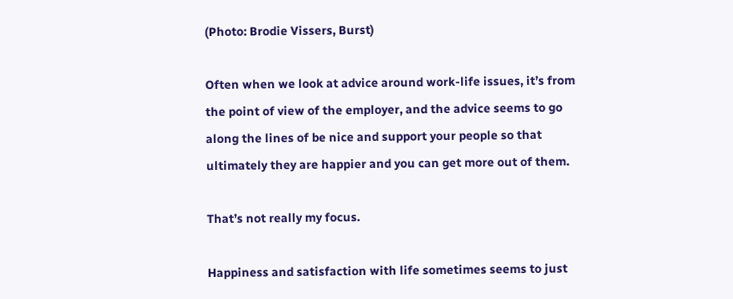(Photo: Brodie Vissers, Burst)

Often when we look at advice around work-life issues, it’s from the point of view of the employer, and the advice seems to go along the lines of be nice and support your people so that ultimately they are happier and you can get more out of them.

That’s not really my focus.

Happiness and satisfaction with life sometimes seems to just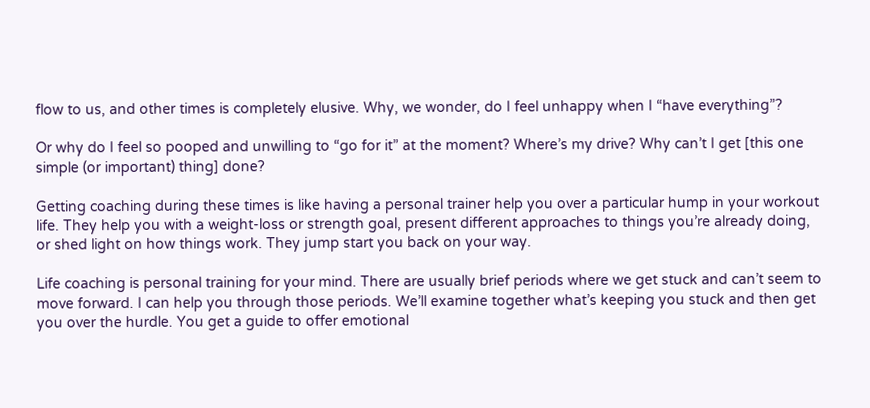flow to us, and other times is completely elusive. Why, we wonder, do I feel unhappy when I “have everything”?

Or why do I feel so pooped and unwilling to “go for it” at the moment? Where’s my drive? Why can’t I get [this one simple (or important) thing] done?

Getting coaching during these times is like having a personal trainer help you over a particular hump in your workout life. They help you with a weight-loss or strength goal, present different approaches to things you’re already doing, or shed light on how things work. They jump start you back on your way.

Life coaching is personal training for your mind. There are usually brief periods where we get stuck and can’t seem to move forward. I can help you through those periods. We’ll examine together what’s keeping you stuck and then get you over the hurdle. You get a guide to offer emotional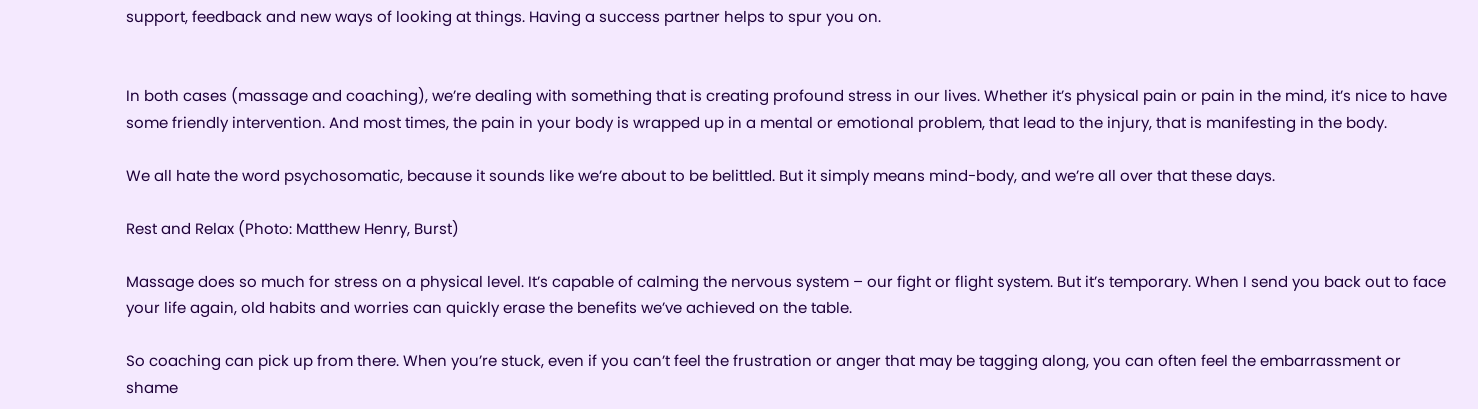support, feedback and new ways of looking at things. Having a success partner helps to spur you on.


In both cases (massage and coaching), we’re dealing with something that is creating profound stress in our lives. Whether it’s physical pain or pain in the mind, it’s nice to have some friendly intervention. And most times, the pain in your body is wrapped up in a mental or emotional problem, that lead to the injury, that is manifesting in the body.

We all hate the word psychosomatic, because it sounds like we’re about to be belittled. But it simply means mind-body, and we’re all over that these days.

Rest and Relax (Photo: Matthew Henry, Burst)

Massage does so much for stress on a physical level. It’s capable of calming the nervous system – our fight or flight system. But it’s temporary. When I send you back out to face your life again, old habits and worries can quickly erase the benefits we’ve achieved on the table.

So coaching can pick up from there. When you’re stuck, even if you can’t feel the frustration or anger that may be tagging along, you can often feel the embarrassment or shame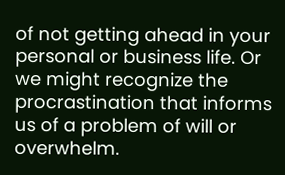of not getting ahead in your personal or business life. Or we might recognize the procrastination that informs us of a problem of will or overwhelm.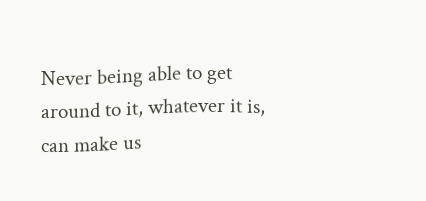Never being able to get around to it, whatever it is, can make us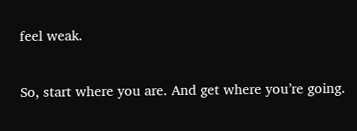feel weak.

So, start where you are. And get where you’re going.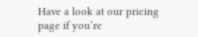Have a look at our pricing page if you’re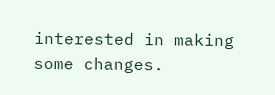interested in making some changes.